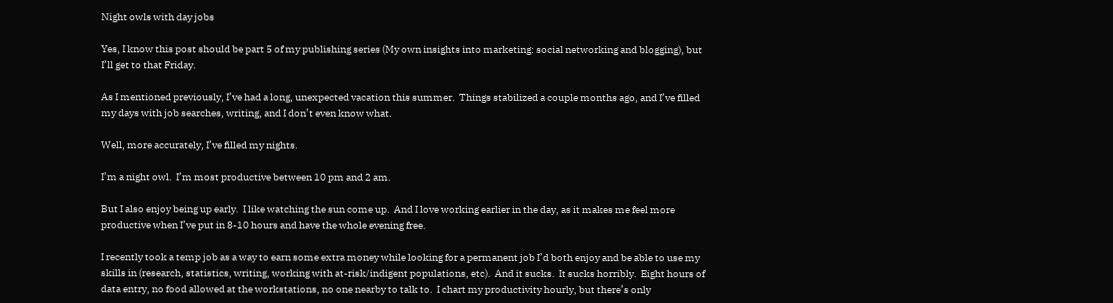Night owls with day jobs

Yes, I know this post should be part 5 of my publishing series (My own insights into marketing: social networking and blogging), but I’ll get to that Friday.

As I mentioned previously, I’ve had a long, unexpected vacation this summer.  Things stabilized a couple months ago, and I’ve filled my days with job searches, writing, and I don’t even know what.

Well, more accurately, I’ve filled my nights.

I’m a night owl.  I’m most productive between 10 pm and 2 am.

But I also enjoy being up early.  I like watching the sun come up.  And I love working earlier in the day, as it makes me feel more productive when I’ve put in 8-10 hours and have the whole evening free.

I recently took a temp job as a way to earn some extra money while looking for a permanent job I’d both enjoy and be able to use my skills in (research, statistics, writing, working with at-risk/indigent populations, etc).  And it sucks.  It sucks horribly.  Eight hours of data entry, no food allowed at the workstations, no one nearby to talk to.  I chart my productivity hourly, but there’s only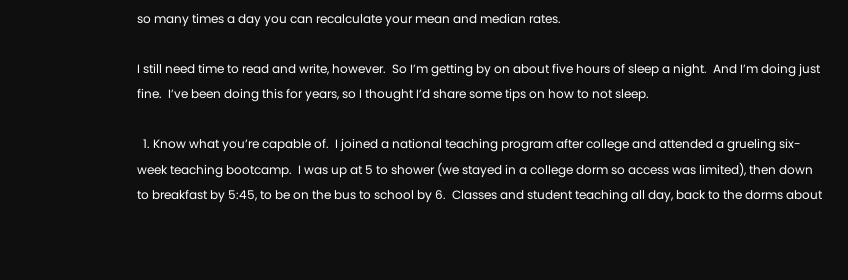so many times a day you can recalculate your mean and median rates.

I still need time to read and write, however.  So I’m getting by on about five hours of sleep a night.  And I’m doing just fine.  I’ve been doing this for years, so I thought I’d share some tips on how to not sleep.

  1. Know what you’re capable of.  I joined a national teaching program after college and attended a grueling six-week teaching bootcamp.  I was up at 5 to shower (we stayed in a college dorm so access was limited), then down to breakfast by 5:45, to be on the bus to school by 6.  Classes and student teaching all day, back to the dorms about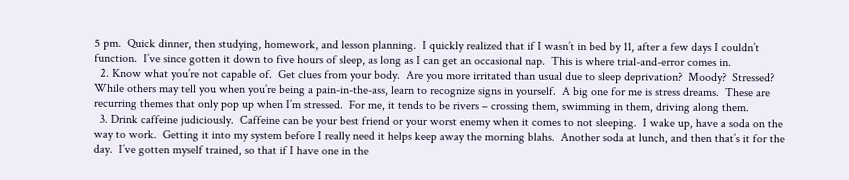5 pm.  Quick dinner, then studying, homework, and lesson planning.  I quickly realized that if I wasn’t in bed by 11, after a few days I couldn’t function.  I’ve since gotten it down to five hours of sleep, as long as I can get an occasional nap.  This is where trial-and-error comes in.
  2. Know what you’re not capable of.  Get clues from your body.  Are you more irritated than usual due to sleep deprivation?  Moody?  Stressed?  While others may tell you when you’re being a pain-in-the-ass, learn to recognize signs in yourself.  A big one for me is stress dreams.  These are recurring themes that only pop up when I’m stressed.  For me, it tends to be rivers – crossing them, swimming in them, driving along them.
  3. Drink caffeine judiciously.  Caffeine can be your best friend or your worst enemy when it comes to not sleeping.  I wake up, have a soda on the way to work.  Getting it into my system before I really need it helps keep away the morning blahs.  Another soda at lunch, and then that’s it for the day.  I’ve gotten myself trained, so that if I have one in the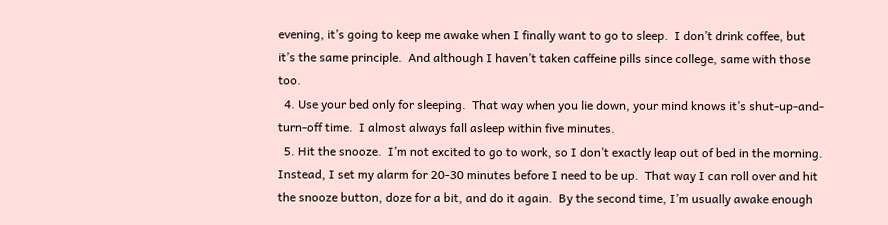evening, it’s going to keep me awake when I finally want to go to sleep.  I don’t drink coffee, but it’s the same principle.  And although I haven’t taken caffeine pills since college, same with those too.
  4. Use your bed only for sleeping.  That way when you lie down, your mind knows it’s shut-up-and-turn-off time.  I almost always fall asleep within five minutes.
  5. Hit the snooze.  I’m not excited to go to work, so I don’t exactly leap out of bed in the morning.  Instead, I set my alarm for 20-30 minutes before I need to be up.  That way I can roll over and hit the snooze button, doze for a bit, and do it again.  By the second time, I’m usually awake enough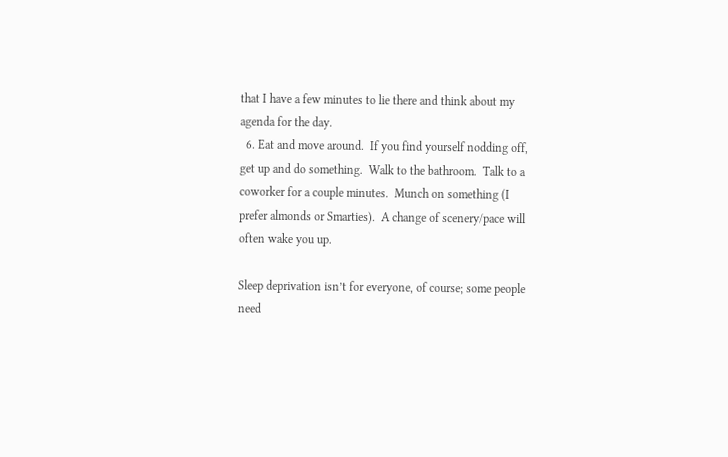that I have a few minutes to lie there and think about my agenda for the day.
  6. Eat and move around.  If you find yourself nodding off, get up and do something.  Walk to the bathroom.  Talk to a coworker for a couple minutes.  Munch on something (I prefer almonds or Smarties).  A change of scenery/pace will often wake you up.

Sleep deprivation isn’t for everyone, of course; some people need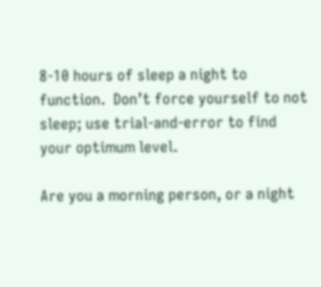8-10 hours of sleep a night to function.  Don’t force yourself to not sleep; use trial-and-error to find your optimum level.

Are you a morning person, or a night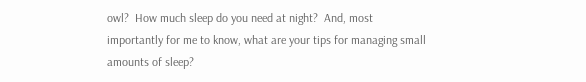owl?  How much sleep do you need at night?  And, most importantly for me to know, what are your tips for managing small amounts of sleep?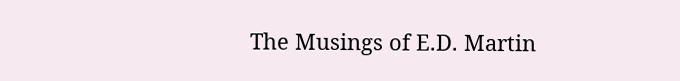The Musings of E.D. Martin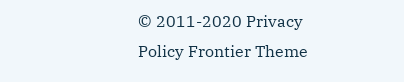© 2011-2020 Privacy Policy Frontier Theme